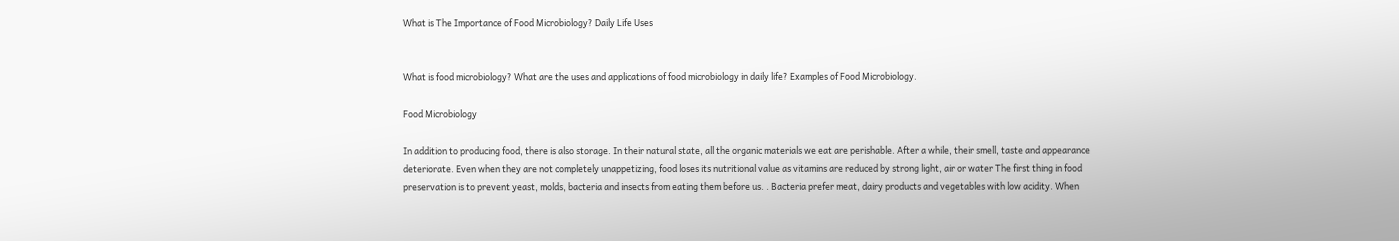What is The Importance of Food Microbiology? Daily Life Uses


What is food microbiology? What are the uses and applications of food microbiology in daily life? Examples of Food Microbiology.

Food Microbiology

In addition to producing food, there is also storage. In their natural state, all the organic materials we eat are perishable. After a while, their smell, taste and appearance deteriorate. Even when they are not completely unappetizing, food loses its nutritional value as vitamins are reduced by strong light, air or water The first thing in food preservation is to prevent yeast, molds, bacteria and insects from eating them before us. . Bacteria prefer meat, dairy products and vegetables with low acidity. When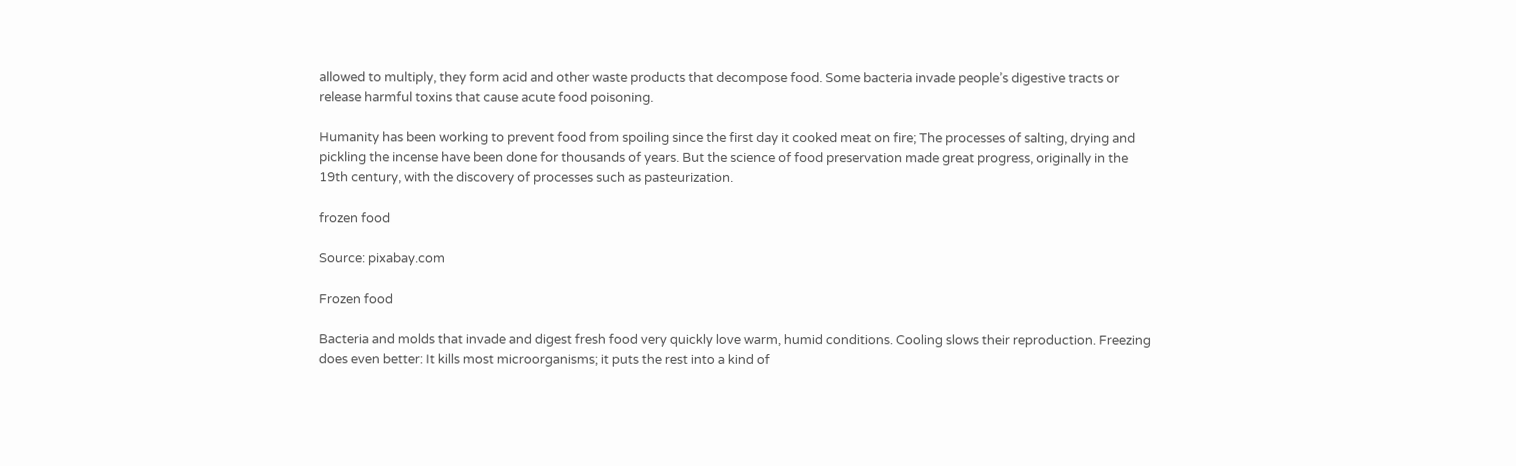allowed to multiply, they form acid and other waste products that decompose food. Some bacteria invade people’s digestive tracts or release harmful toxins that cause acute food poisoning.

Humanity has been working to prevent food from spoiling since the first day it cooked meat on fire; The processes of salting, drying and pickling the incense have been done for thousands of years. But the science of food preservation made great progress, originally in the 19th century, with the discovery of processes such as pasteurization.

frozen food

Source: pixabay.com

Frozen food

Bacteria and molds that invade and digest fresh food very quickly love warm, humid conditions. Cooling slows their reproduction. Freezing does even better: It kills most microorganisms; it puts the rest into a kind of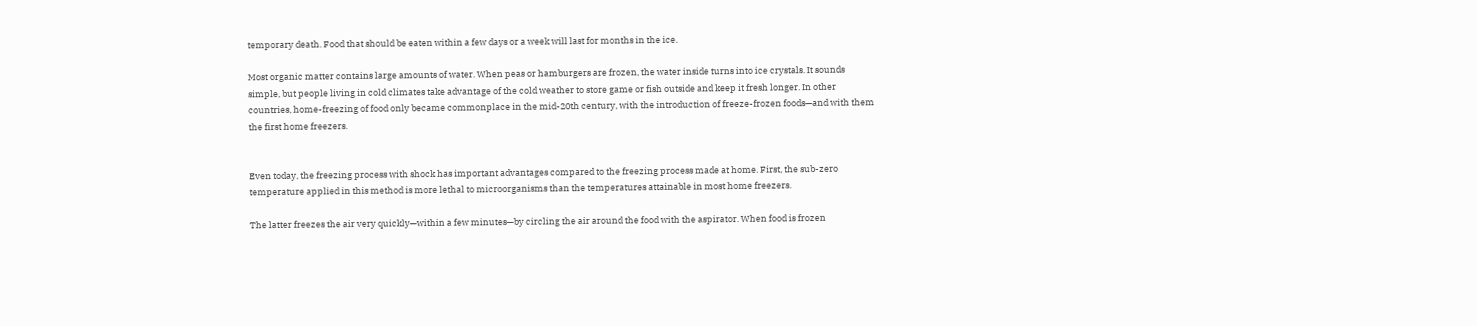temporary death. Food that should be eaten within a few days or a week will last for months in the ice.

Most organic matter contains large amounts of water. When peas or hamburgers are frozen, the water inside turns into ice crystals. It sounds simple, but people living in cold climates take advantage of the cold weather to store game or fish outside and keep it fresh longer. In other countries, home-freezing of food only became commonplace in the mid-20th century, with the introduction of freeze-frozen foods—and with them the first home freezers.


Even today, the freezing process with shock has important advantages compared to the freezing process made at home. First, the sub-zero temperature applied in this method is more lethal to microorganisms than the temperatures attainable in most home freezers.

The latter freezes the air very quickly—within a few minutes—by circling the air around the food with the aspirator. When food is frozen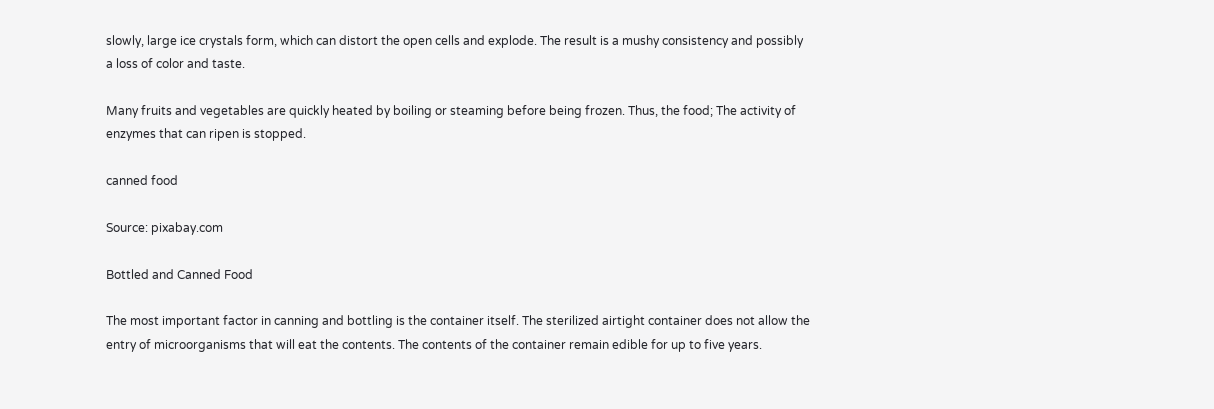slowly, large ice crystals form, which can distort the open cells and explode. The result is a mushy consistency and possibly a loss of color and taste.

Many fruits and vegetables are quickly heated by boiling or steaming before being frozen. Thus, the food; The activity of enzymes that can ripen is stopped.

canned food

Source: pixabay.com

Bottled and Canned Food

The most important factor in canning and bottling is the container itself. The sterilized airtight container does not allow the entry of microorganisms that will eat the contents. The contents of the container remain edible for up to five years.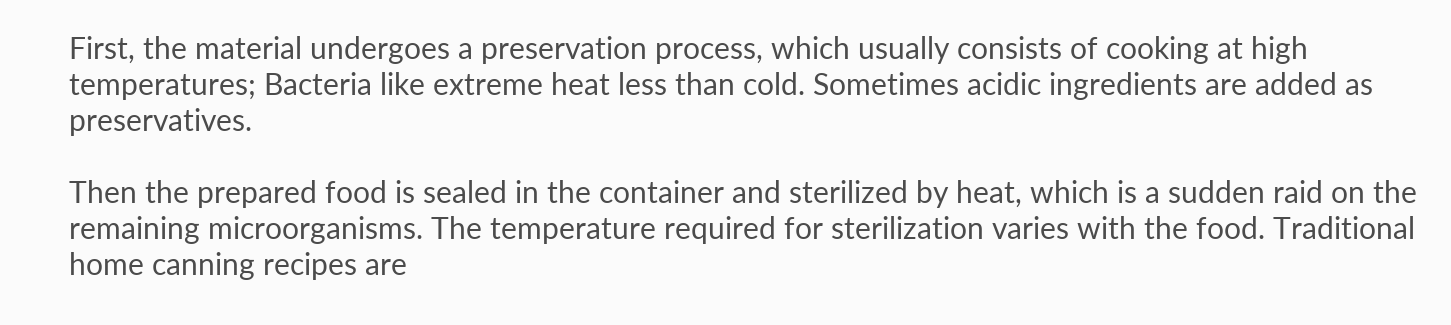First, the material undergoes a preservation process, which usually consists of cooking at high temperatures; Bacteria like extreme heat less than cold. Sometimes acidic ingredients are added as preservatives.

Then the prepared food is sealed in the container and sterilized by heat, which is a sudden raid on the remaining microorganisms. The temperature required for sterilization varies with the food. Traditional home canning recipes are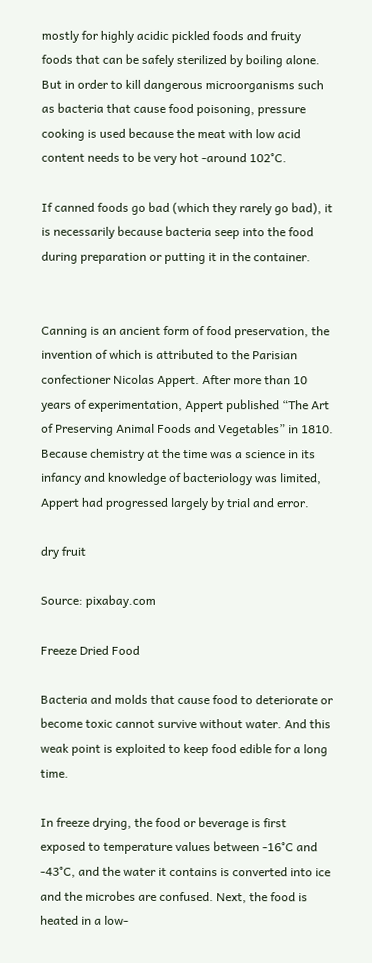mostly for highly acidic pickled foods and fruity foods that can be safely sterilized by boiling alone. But in order to kill dangerous microorganisms such as bacteria that cause food poisoning, pressure cooking is used because the meat with low acid content needs to be very hot -around 102°C.

If canned foods go bad (which they rarely go bad), it is necessarily because bacteria seep into the food during preparation or putting it in the container.


Canning is an ancient form of food preservation, the invention of which is attributed to the Parisian confectioner Nicolas Appert. After more than 10 years of experimentation, Appert published “The Art of Preserving Animal Foods and Vegetables” in 1810. Because chemistry at the time was a science in its infancy and knowledge of bacteriology was limited, Appert had progressed largely by trial and error.

dry fruit

Source: pixabay.com

Freeze Dried Food

Bacteria and molds that cause food to deteriorate or become toxic cannot survive without water. And this weak point is exploited to keep food edible for a long time.

In freeze drying, the food or beverage is first exposed to temperature values between -16°C and -43°C, and the water it contains is converted into ice and the microbes are confused. Next, the food is heated in a low-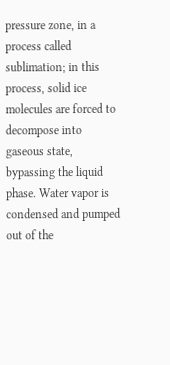pressure zone, in a process called sublimation; in this process, solid ice molecules are forced to decompose into gaseous state, bypassing the liquid phase. Water vapor is condensed and pumped out of the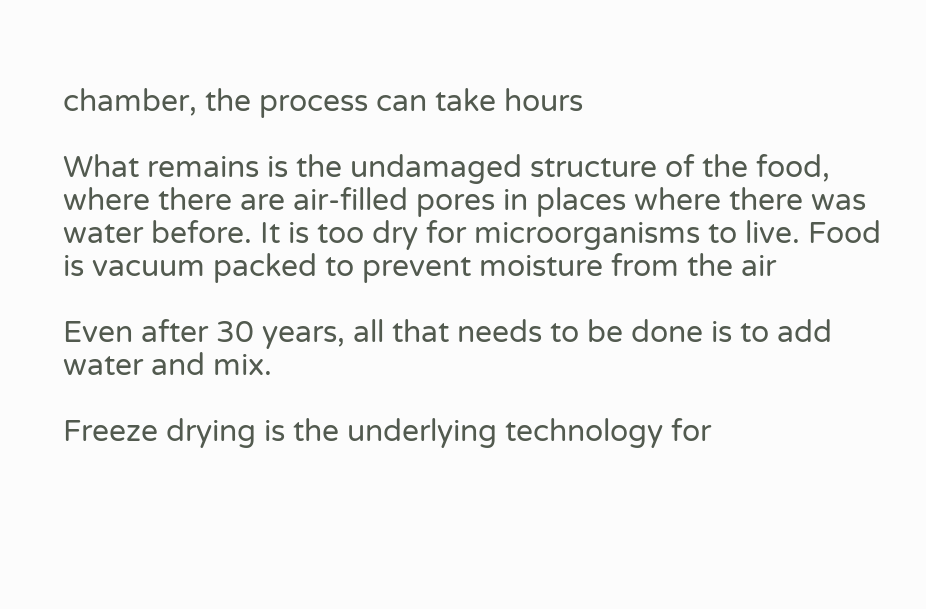chamber, the process can take hours

What remains is the undamaged structure of the food, where there are air-filled pores in places where there was water before. It is too dry for microorganisms to live. Food is vacuum packed to prevent moisture from the air

Even after 30 years, all that needs to be done is to add water and mix.

Freeze drying is the underlying technology for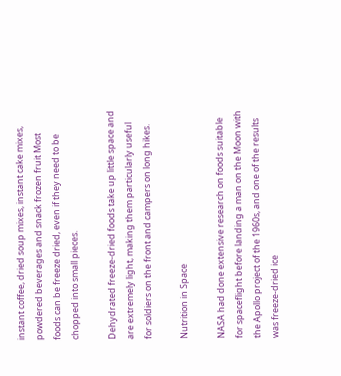instant coffee, dried soup mixes, instant cake mixes, powdered beverages and snack frozen fruit Most foods can be freeze dried, even if they need to be chopped into small pieces.

Dehydrated freeze-dried foods take up little space and are extremely light, making them particularly useful for soldiers on the front and campers on long hikes.

Nutrition in Space

NASA had done extensive research on foods suitable for spaceflight before landing a man on the Moon with the Apollo project of the 1960s, and one of the results was freeze-dried ice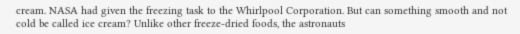cream. NASA had given the freezing task to the Whirlpool Corporation. But can something smooth and not cold be called ice cream? Unlike other freeze-dried foods, the astronauts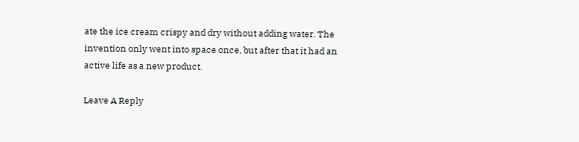ate the ice cream crispy and dry without adding water. The invention only went into space once, but after that it had an active life as a new product.

Leave A Reply